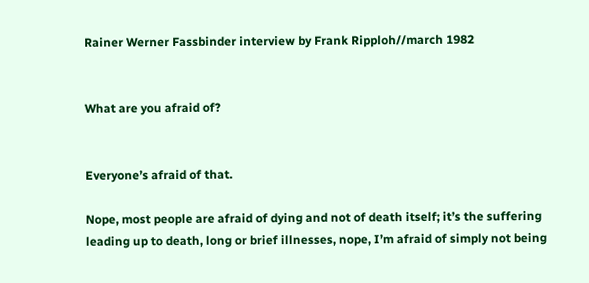Rainer Werner Fassbinder interview by Frank Ripploh//march 1982


What are you afraid of?


Everyone’s afraid of that.

Nope, most people are afraid of dying and not of death itself; it’s the suffering leading up to death, long or brief illnesses, nope, I’m afraid of simply not being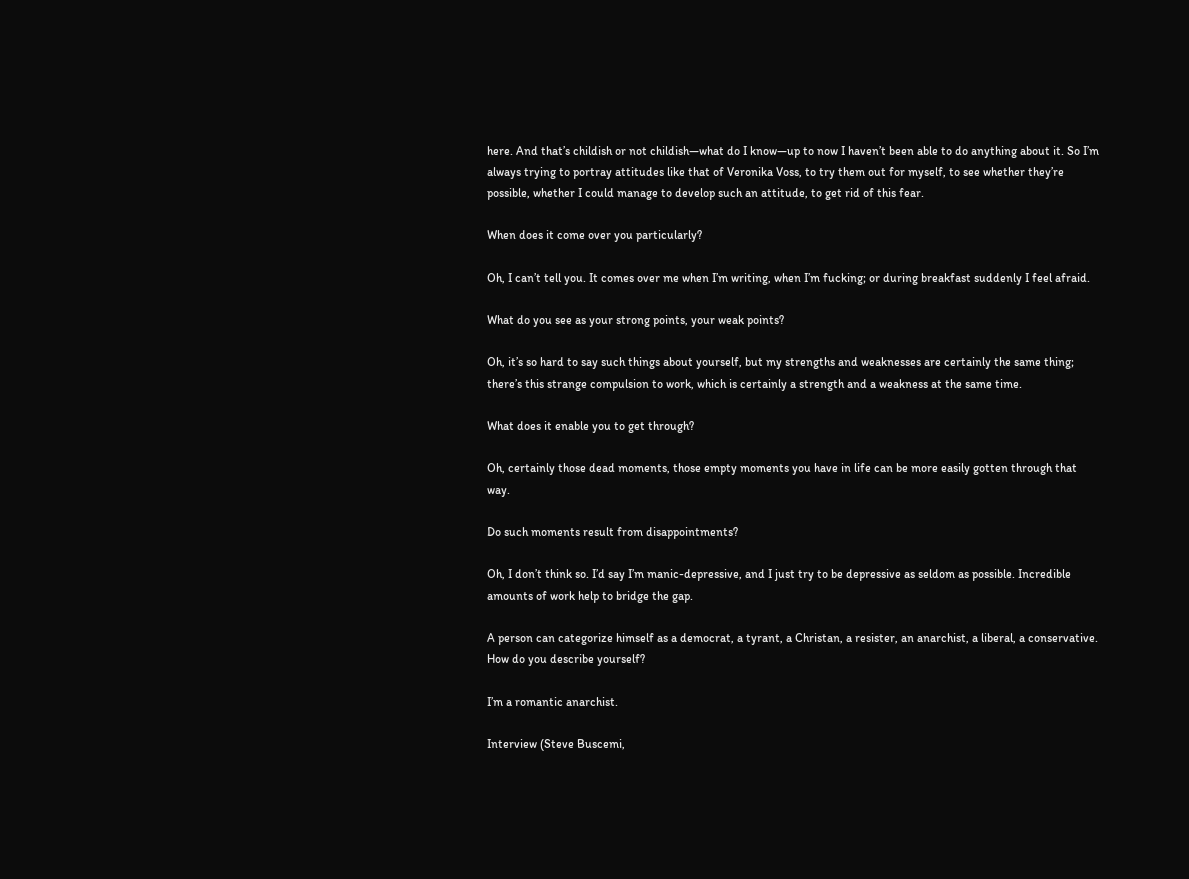here. And that’s childish or not childish—what do I know—up to now I haven’t been able to do anything about it. So I’m always trying to portray attitudes like that of Veronika Voss, to try them out for myself, to see whether they’re possible, whether I could manage to develop such an attitude, to get rid of this fear.

When does it come over you particularly?

Oh, I can’t tell you. It comes over me when I’m writing, when I’m fucking; or during breakfast suddenly I feel afraid.

What do you see as your strong points, your weak points?

Oh, it’s so hard to say such things about yourself, but my strengths and weaknesses are certainly the same thing; there’s this strange compulsion to work, which is certainly a strength and a weakness at the same time.

What does it enable you to get through?

Oh, certainly those dead moments, those empty moments you have in life can be more easily gotten through that way.

Do such moments result from disappointments?

Oh, I don’t think so. I’d say I’m manic-depressive, and I just try to be depressive as seldom as possible. Incredible amounts of work help to bridge the gap.

A person can categorize himself as a democrat, a tyrant, a Christan, a resister, an anarchist, a liberal, a conservative. How do you describe yourself?

I’m a romantic anarchist.

Interview (Steve Buscemi,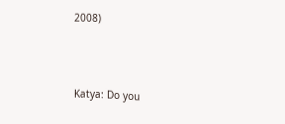2008)



Katya: Do you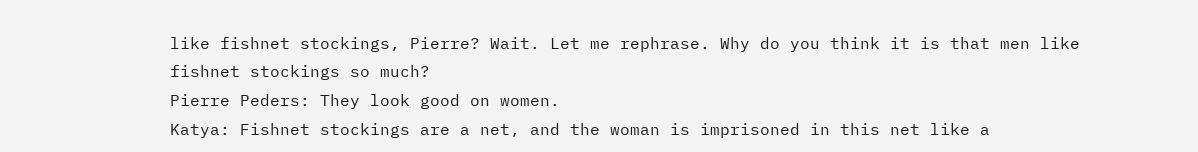like fishnet stockings, Pierre? Wait. Let me rephrase. Why do you think it is that men like fishnet stockings so much?
Pierre Peders: They look good on women.
Katya: Fishnet stockings are a net, and the woman is imprisoned in this net like a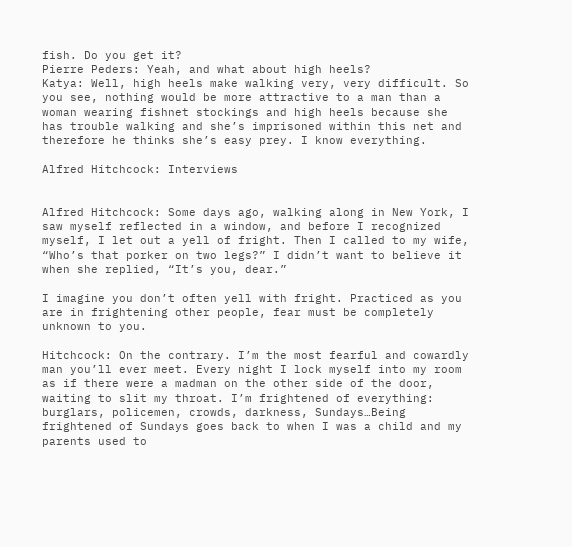fish. Do you get it?
Pierre Peders: Yeah, and what about high heels?
Katya: Well, high heels make walking very, very difficult. So you see, nothing would be more attractive to a man than a woman wearing fishnet stockings and high heels because she has trouble walking and she’s imprisoned within this net and therefore he thinks she’s easy prey. I know everything.

Alfred Hitchcock: Interviews


Alfred Hitchcock: Some days ago, walking along in New York, I saw myself reflected in a window, and before I recognized myself, I let out a yell of fright. Then I called to my wife, “Who’s that porker on two legs?” I didn’t want to believe it when she replied, “It’s you, dear.”

I imagine you don’t often yell with fright. Practiced as you are in frightening other people, fear must be completely unknown to you.

Hitchcock: On the contrary. I’m the most fearful and cowardly man you’ll ever meet. Every night I lock myself into my room as if there were a madman on the other side of the door, waiting to slit my throat. I’m frightened of everything: burglars, policemen, crowds, darkness, Sundays…Being frightened of Sundays goes back to when I was a child and my parents used to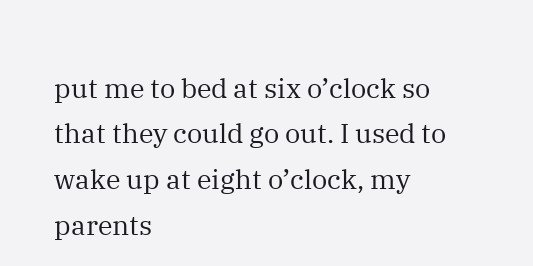put me to bed at six o’clock so that they could go out. I used to wake up at eight o’clock, my parents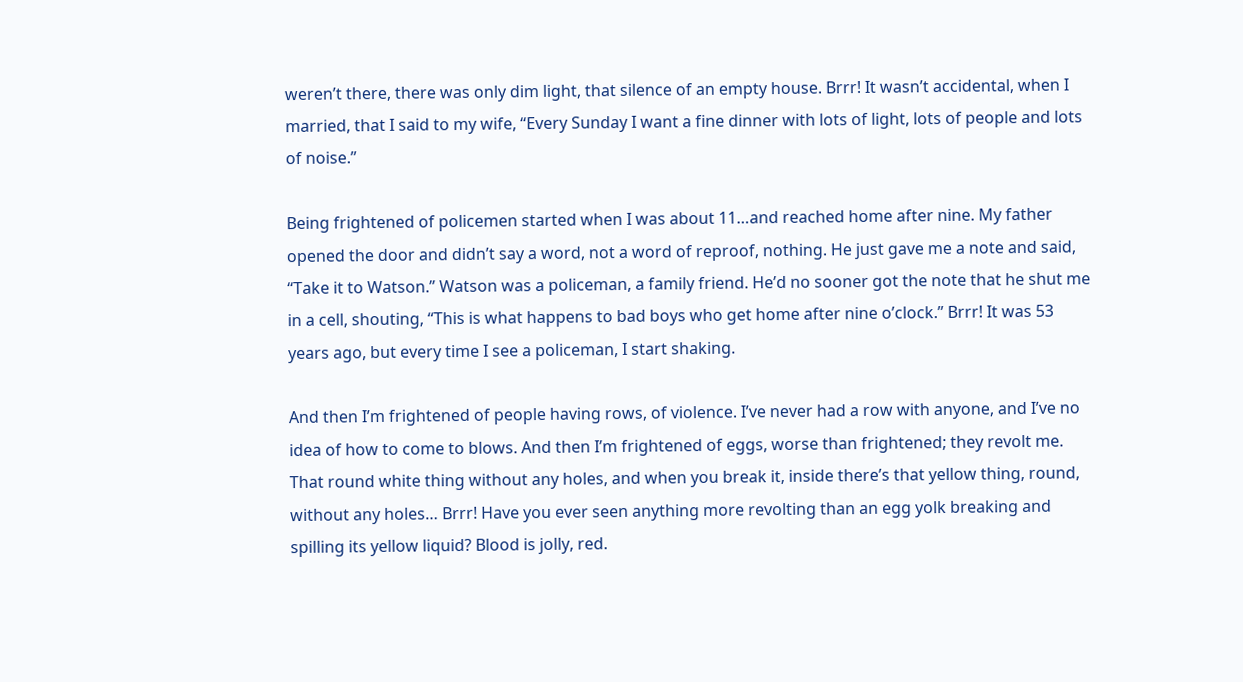weren’t there, there was only dim light, that silence of an empty house. Brrr! It wasn’t accidental, when I married, that I said to my wife, “Every Sunday I want a fine dinner with lots of light, lots of people and lots of noise.”

Being frightened of policemen started when I was about 11…and reached home after nine. My father opened the door and didn’t say a word, not a word of reproof, nothing. He just gave me a note and said, “Take it to Watson.” Watson was a policeman, a family friend. He’d no sooner got the note that he shut me in a cell, shouting, “This is what happens to bad boys who get home after nine o’clock.” Brrr! It was 53 years ago, but every time I see a policeman, I start shaking.

And then I’m frightened of people having rows, of violence. I’ve never had a row with anyone, and I’ve no idea of how to come to blows. And then I’m frightened of eggs, worse than frightened; they revolt me. That round white thing without any holes, and when you break it, inside there’s that yellow thing, round, without any holes… Brrr! Have you ever seen anything more revolting than an egg yolk breaking and spilling its yellow liquid? Blood is jolly, red.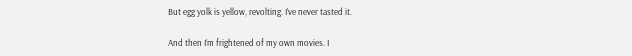But egg yolk is yellow, revolting. I’ve never tasted it.

And then I’m frightened of my own movies. I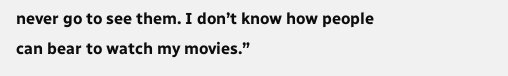never go to see them. I don’t know how people can bear to watch my movies.”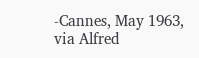-Cannes, May 1963, via Alfred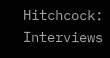Hitchcock: Interviews